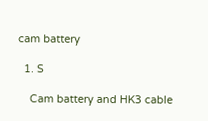cam battery

  1. S

    Cam battery and HK3 cable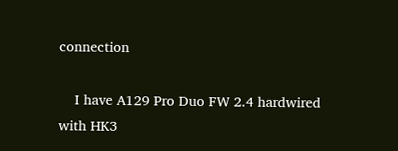connection

    I have A129 Pro Duo FW 2.4 hardwired with HK3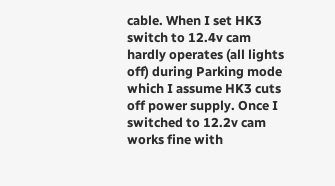cable. When I set HK3 switch to 12.4v cam hardly operates (all lights off) during Parking mode which I assume HK3 cuts off power supply. Once I switched to 12.2v cam works fine with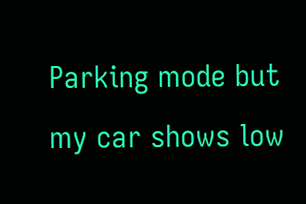Parking mode but my car shows low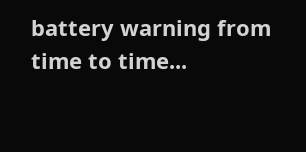battery warning from time to time...